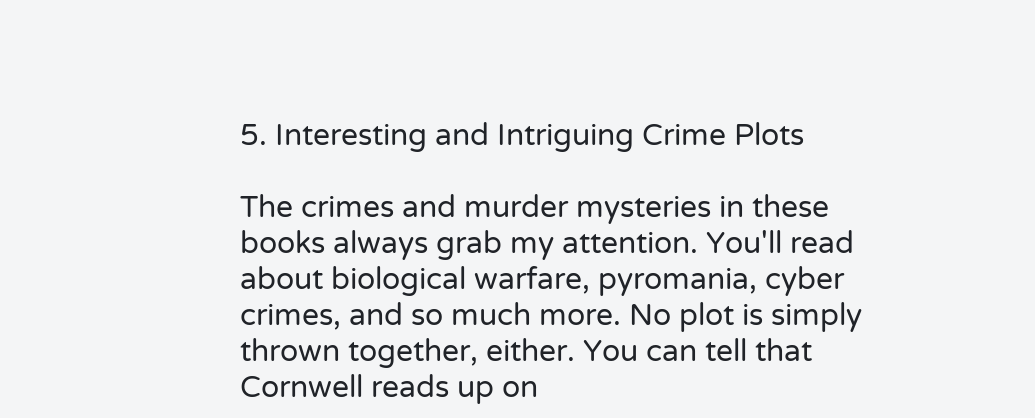5. Interesting and Intriguing Crime Plots

The crimes and murder mysteries in these books always grab my attention. You'll read about biological warfare, pyromania, cyber crimes, and so much more. No plot is simply thrown together, either. You can tell that Cornwell reads up on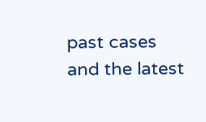past cases and the latest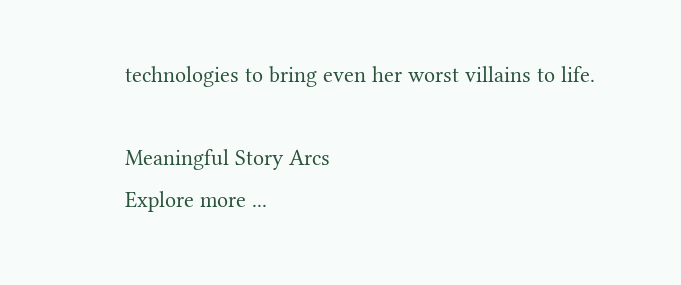technologies to bring even her worst villains to life.

Meaningful Story Arcs
Explore more ...